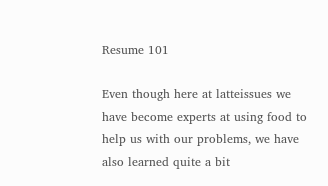Resume 101

Even though here at latteissues we have become experts at using food to help us with our problems, we have also learned quite a bit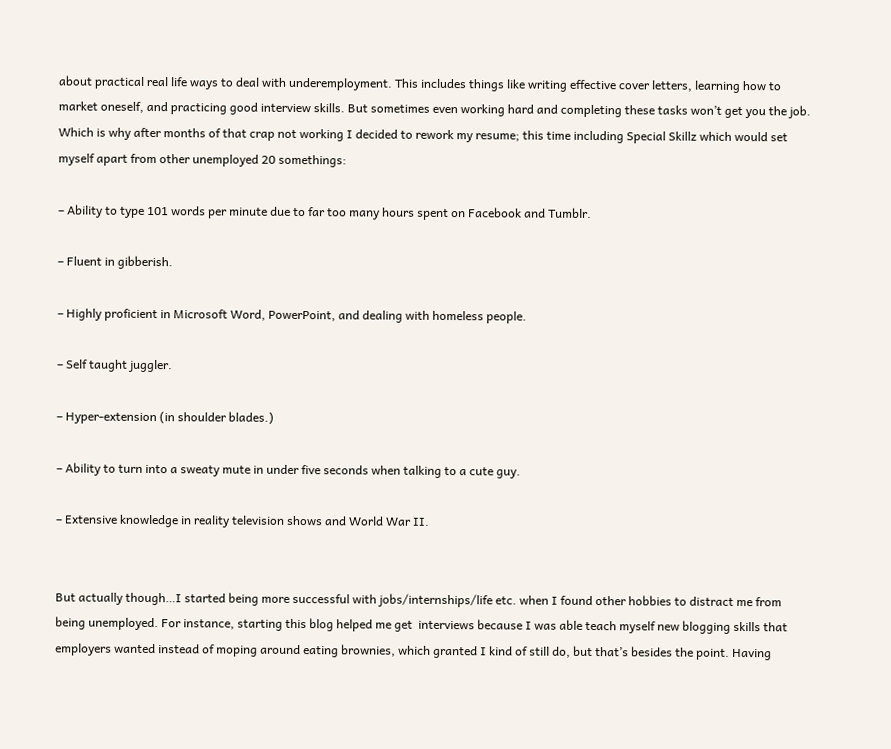about practical real life ways to deal with underemployment. This includes things like writing effective cover letters, learning how to market oneself, and practicing good interview skills. But sometimes even working hard and completing these tasks won’t get you the job. Which is why after months of that crap not working I decided to rework my resume; this time including Special Skillz which would set myself apart from other unemployed 20 somethings:

– Ability to type 101 words per minute due to far too many hours spent on Facebook and Tumblr.

– Fluent in gibberish.

– Highly proficient in Microsoft Word, PowerPoint, and dealing with homeless people.

– Self taught juggler.

– Hyper-extension (in shoulder blades.)

– Ability to turn into a sweaty mute in under five seconds when talking to a cute guy.

– Extensive knowledge in reality television shows and World War II.


But actually though…I started being more successful with jobs/internships/life etc. when I found other hobbies to distract me from being unemployed. For instance, starting this blog helped me get  interviews because I was able teach myself new blogging skills that employers wanted instead of moping around eating brownies, which granted I kind of still do, but that’s besides the point. Having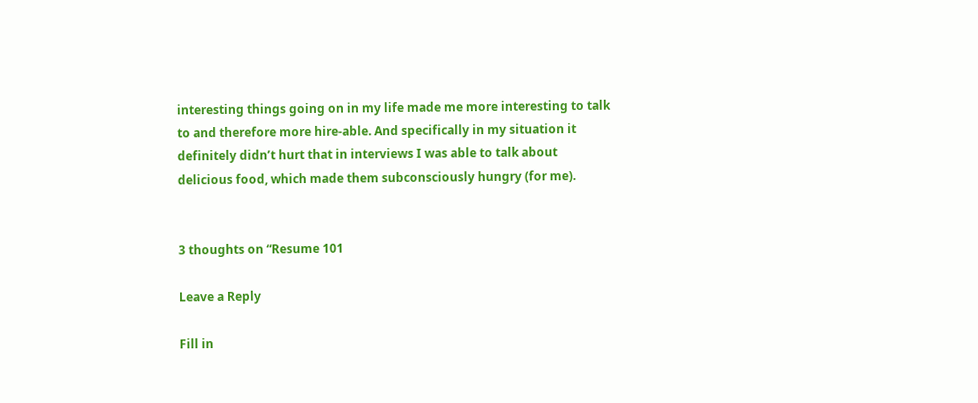interesting things going on in my life made me more interesting to talk to and therefore more hire-able. And specifically in my situation it definitely didn’t hurt that in interviews I was able to talk about delicious food, which made them subconsciously hungry (for me).


3 thoughts on “Resume 101

Leave a Reply

Fill in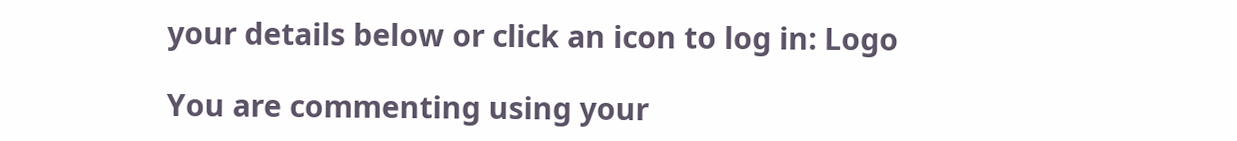your details below or click an icon to log in: Logo

You are commenting using your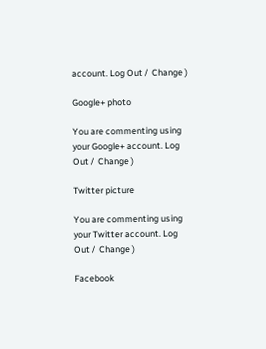account. Log Out /  Change )

Google+ photo

You are commenting using your Google+ account. Log Out /  Change )

Twitter picture

You are commenting using your Twitter account. Log Out /  Change )

Facebook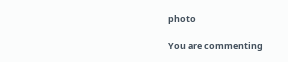photo

You are commenting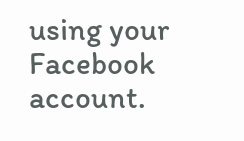using your Facebook account.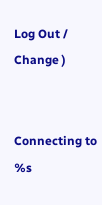Log Out /  Change )


Connecting to %s